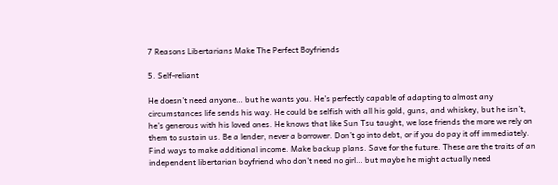7 Reasons Libertarians Make The Perfect Boyfriends

5. Self-reliant

He doesn’t need anyone… but he wants you. He’s perfectly capable of adapting to almost any circumstances life sends his way. He could be selfish with all his gold, guns, and whiskey, but he isn’t, he’s generous with his loved ones. He knows that like Sun Tsu taught, we lose friends the more we rely on them to sustain us. Be a lender, never a borrower. Don’t go into debt, or if you do pay it off immediately. Find ways to make additional income. Make backup plans. Save for the future. These are the traits of an independent libertarian boyfriend who don’t need no girl… but maybe he might actually need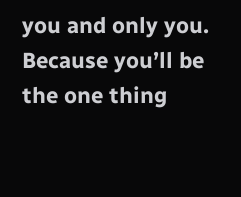you and only you. Because you’ll be the one thing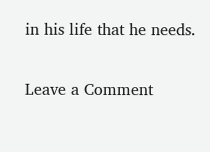in his life that he needs.

Leave a Comment